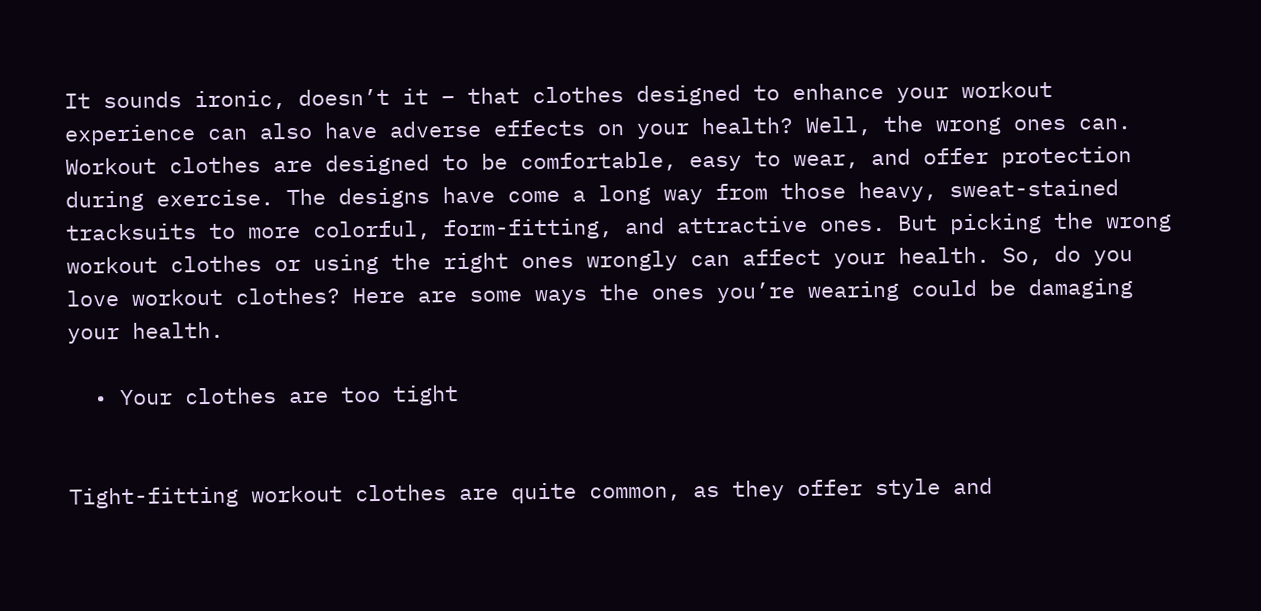It sounds ironic, doesn’t it – that clothes designed to enhance your workout experience can also have adverse effects on your health? Well, the wrong ones can. Workout clothes are designed to be comfortable, easy to wear, and offer protection during exercise. The designs have come a long way from those heavy, sweat-stained tracksuits to more colorful, form-fitting, and attractive ones. But picking the wrong workout clothes or using the right ones wrongly can affect your health. So, do you love workout clothes? Here are some ways the ones you’re wearing could be damaging your health.

  • Your clothes are too tight


Tight-fitting workout clothes are quite common, as they offer style and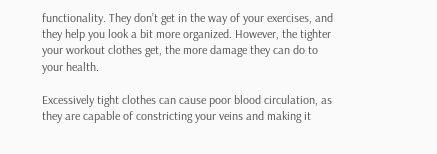functionality. They don’t get in the way of your exercises, and they help you look a bit more organized. However, the tighter your workout clothes get, the more damage they can do to your health.

Excessively tight clothes can cause poor blood circulation, as they are capable of constricting your veins and making it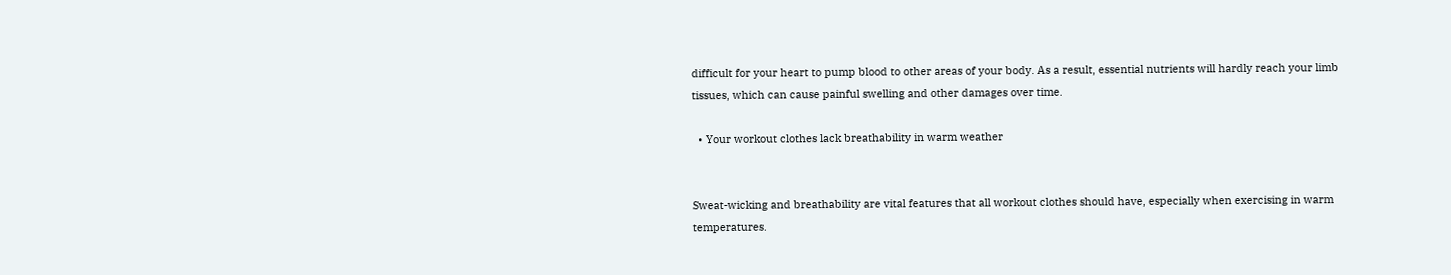difficult for your heart to pump blood to other areas of your body. As a result, essential nutrients will hardly reach your limb tissues, which can cause painful swelling and other damages over time.

  • Your workout clothes lack breathability in warm weather


Sweat-wicking and breathability are vital features that all workout clothes should have, especially when exercising in warm temperatures.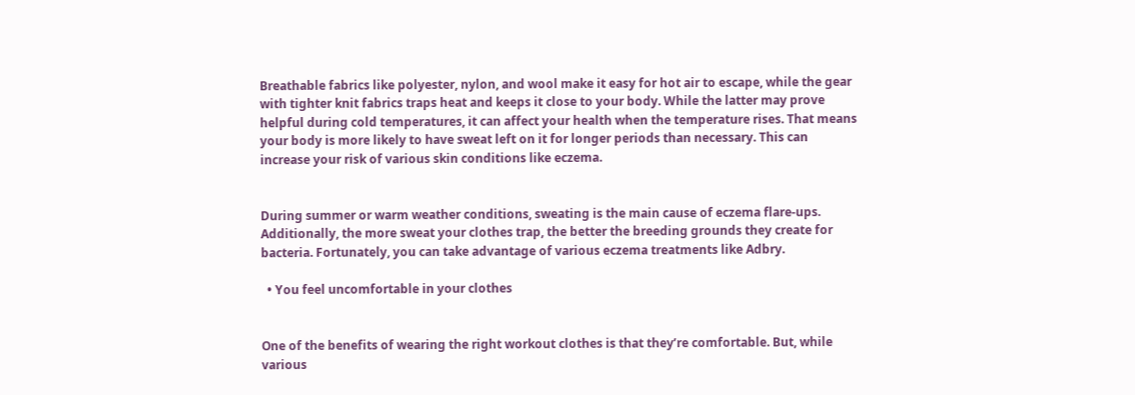Breathable fabrics like polyester, nylon, and wool make it easy for hot air to escape, while the gear with tighter knit fabrics traps heat and keeps it close to your body. While the latter may prove helpful during cold temperatures, it can affect your health when the temperature rises. That means your body is more likely to have sweat left on it for longer periods than necessary. This can increase your risk of various skin conditions like eczema.


During summer or warm weather conditions, sweating is the main cause of eczema flare-ups. Additionally, the more sweat your clothes trap, the better the breeding grounds they create for bacteria. Fortunately, you can take advantage of various eczema treatments like Adbry.

  • You feel uncomfortable in your clothes


One of the benefits of wearing the right workout clothes is that they’re comfortable. But, while various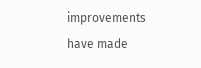improvements have made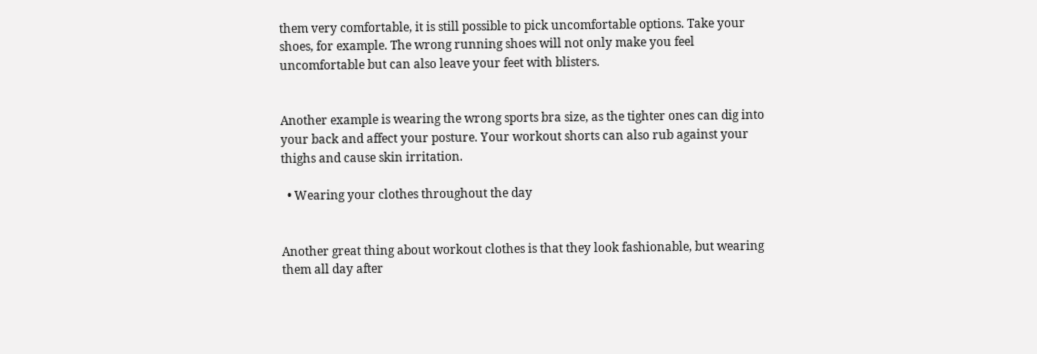them very comfortable, it is still possible to pick uncomfortable options. Take your shoes, for example. The wrong running shoes will not only make you feel uncomfortable but can also leave your feet with blisters.


Another example is wearing the wrong sports bra size, as the tighter ones can dig into your back and affect your posture. Your workout shorts can also rub against your thighs and cause skin irritation.

  • Wearing your clothes throughout the day


Another great thing about workout clothes is that they look fashionable, but wearing them all day after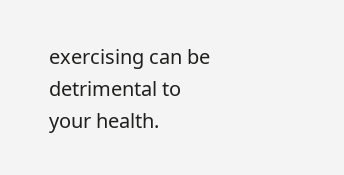exercising can be detrimental to your health.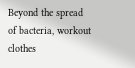Beyond the spread of bacteria, workout clothes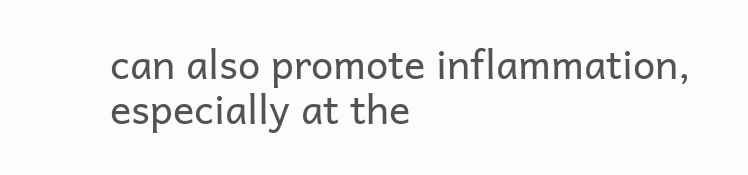can also promote inflammation, especially at the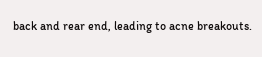back and rear end, leading to acne breakouts.